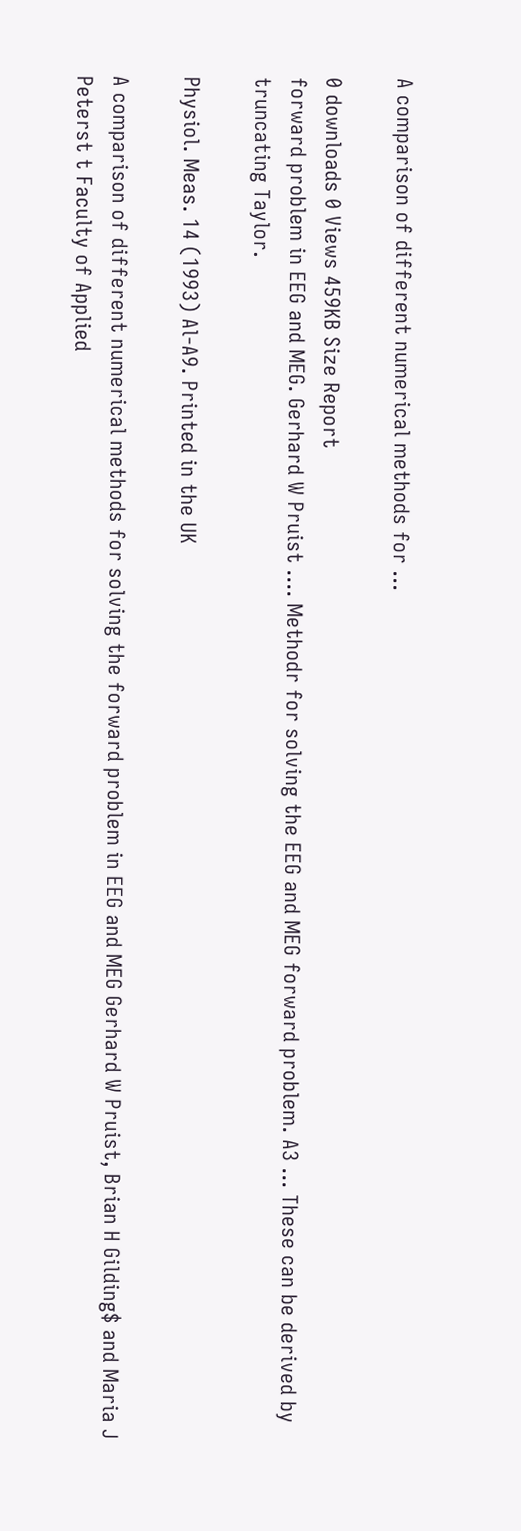A comparison of different numerical methods for ...

0 downloads 0 Views 459KB Size Report
forward problem in EEG and MEG. Gerhard W Pruist .... Methodr for solving the EEG and MEG forward problem. A3 ... These can be derived by truncating Taylor.

Physiol. Meas. 14 (1993) Al-A9. Printed in the UK

A comparison of different numerical methods for solving the forward problem in EEG and MEG Gerhard W Pruist, Brian H Gilding$ and Maria J Peterst t Faculty of Applied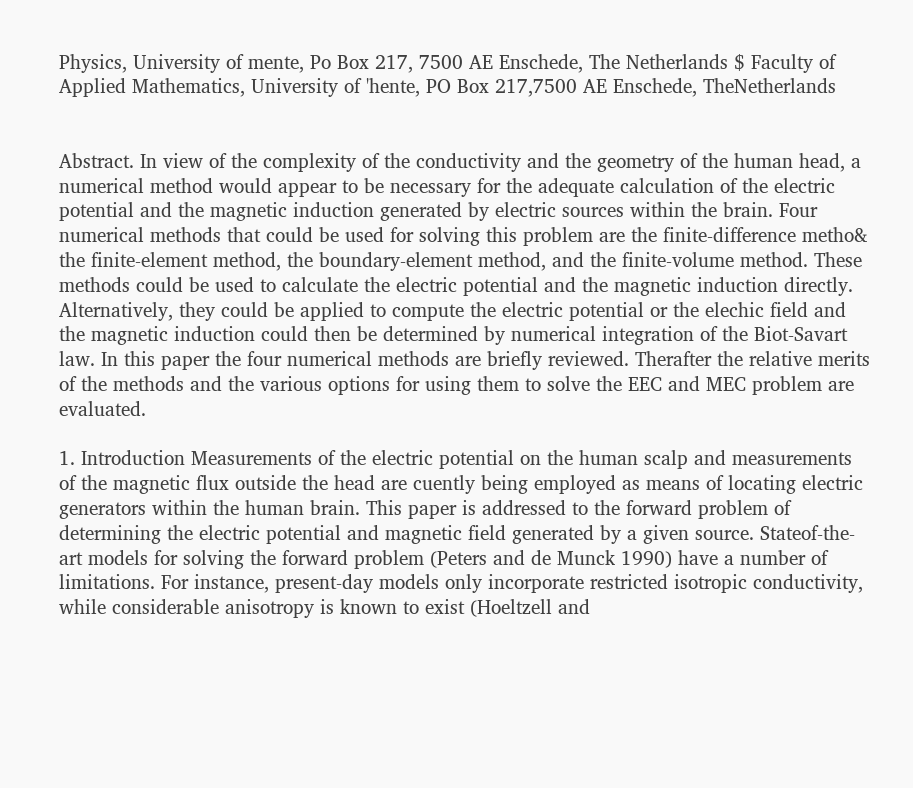Physics, University of mente, Po Box 217, 7500 AE Enschede, The Netherlands $ Faculty of Applied Mathematics, University of 'hente, PO Box 217,7500 AE Enschede, TheNetherlands


Abstract. In view of the complexity of the conductivity and the geometry of the human head, a numerical method would appear to be necessary for the adequate calculation of the electric potential and the magnetic induction generated by electric sources within the brain. Four numerical methods that could be used for solving this problem are the finite-difference metho& the finite-element method, the boundary-element method, and the finite-volume method. These methods could be used to calculate the electric potential and the magnetic induction directly. Alternatively, they could be applied to compute the electric potential or the elechic field and the magnetic induction could then be determined by numerical integration of the Biot-Savart law. In this paper the four numerical methods are briefly reviewed. Therafter the relative merits of the methods and the various options for using them to solve the EEC and MEC problem are evaluated.

1. Introduction Measurements of the electric potential on the human scalp and measurements of the magnetic flux outside the head are cuently being employed as means of locating electric generators within the human brain. This paper is addressed to the forward problem of determining the electric potential and magnetic field generated by a given source. Stateof-the-art models for solving the forward problem (Peters and de Munck 1990) have a number of limitations. For instance, present-day models only incorporate restricted isotropic conductivity, while considerable anisotropy is known to exist (Hoeltzell and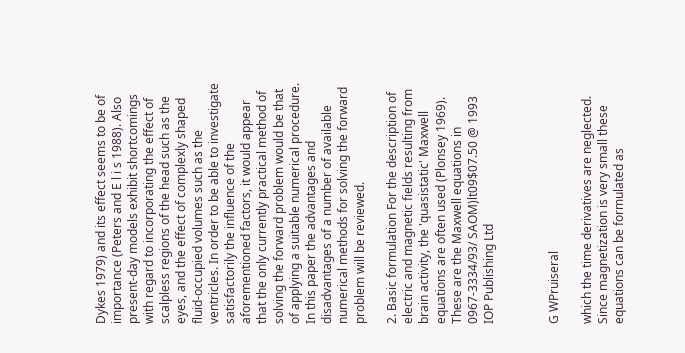Dykes 1979) and its effect seems to be of importance (Peters and E l i s 1988). Also present-day models exhibit shortcomings with regard to incorporating the effect of scalpless regions of the head such as the eyes, and the effect of complexly shaped fluid-occupied volumes such as the ventricles. In order to be able to investigate satisfactorily the influence of the aforementioned factors, it would appear that the only currently practical method of solving the forward problem would be that of applying a suitable numerical procedure. In this paper the advantages and disadvantages of a number of available numerical methods for solving the forward problem will be reviewed.

2. Basic formulation For the description of electric and magnetic fields resulting from brain activity, the 'quasistatic' Maxwell equations are often used (Plonsey 1969). These are the Maxwell equations in 0967-3334/93/ SAOM)lt09$07.50 @ 1993 IOP Publishing Ltd



G WPruiseral

which the time derivatives are neglected. Since magnetization is very small these equations can be formulated as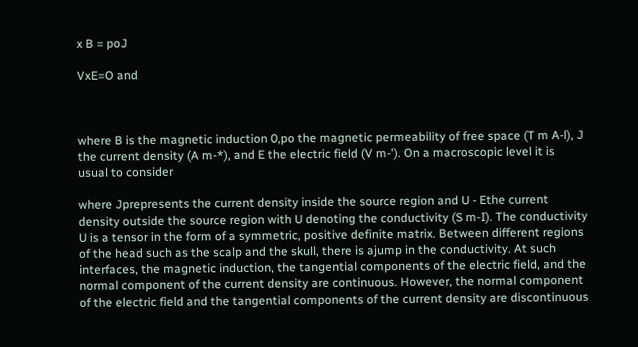x B = poJ

VxE=O and



where B is the magnetic induction 0,po the magnetic permeability of free space (T m A-l), J the current density (A m-*), and E the electric field (V m-'). On a macroscopic level it is usual to consider

where Jprepresents the current density inside the source region and U - Ethe current density outside the source region with U denoting the conductivity (S m-I). The conductivity U is a tensor in the form of a symmetric, positive definite matrix. Between different regions of the head such as the scalp and the skull, there is ajump in the conductivity. At such interfaces, the magnetic induction, the tangential components of the electric field, and the normal component of the current density are continuous. However, the normal component of the electric field and the tangential components of the current density are discontinuous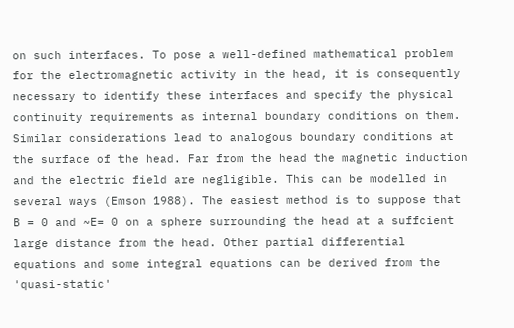on such interfaces. To pose a well-defined mathematical problem for the electromagnetic activity in the head, it is consequently necessary to identify these interfaces and specify the physical continuity requirements as internal boundary conditions on them. Similar considerations lead to analogous boundary conditions at the surface of the head. Far from the head the magnetic induction and the electric field are negligible. This can be modelled in several ways (Emson 1988). The easiest method is to suppose that B = 0 and ~E= 0 on a sphere surrounding the head at a suffcient large distance from the head. Other partial differential equations and some integral equations can be derived from the 'quasi-static'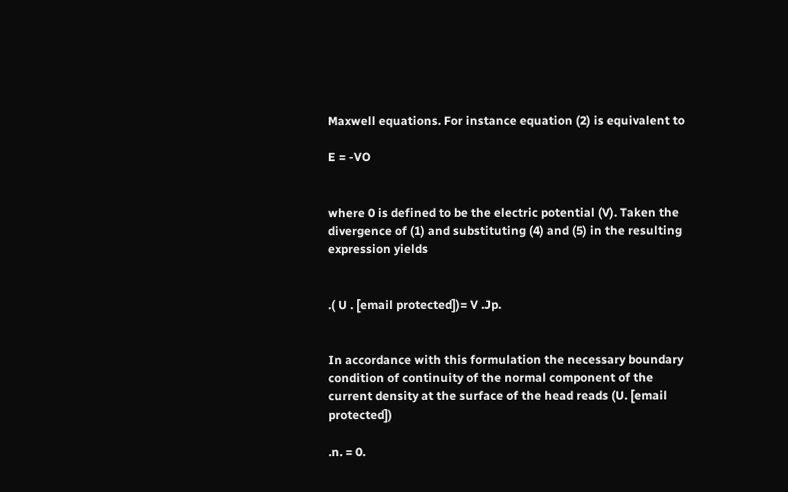Maxwell equations. For instance equation (2) is equivalent to

E = -VO


where 0 is defined to be the electric potential (V). Taken the divergence of (1) and substituting (4) and (5) in the resulting expression yields


.( U . [email protected])= V .Jp.


In accordance with this formulation the necessary boundary condition of continuity of the normal component of the current density at the surface of the head reads (U. [email protected])

.n. = 0.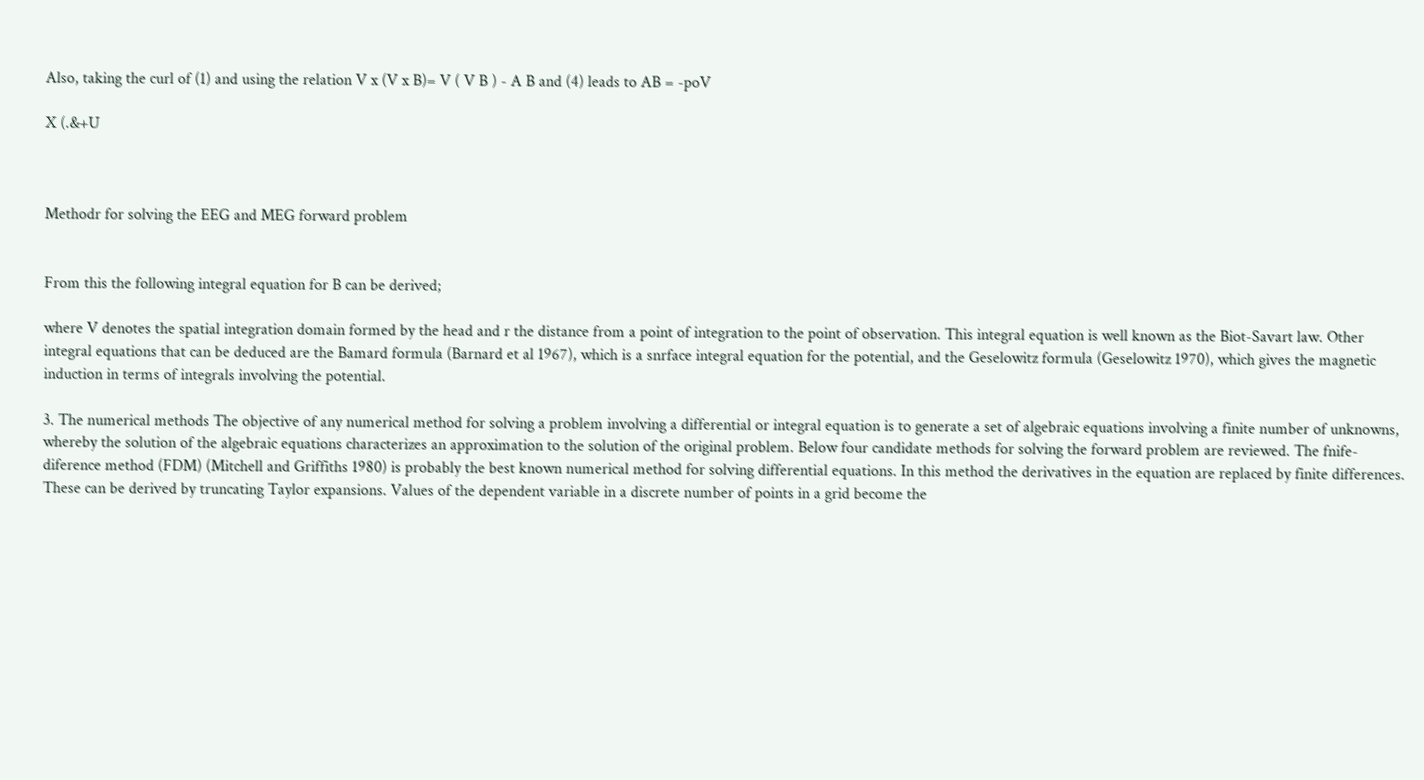Also, taking the curl of (1) and using the relation V x (V x B)= V ( V B ) - A B and (4) leads to AB = -poV

X (.&+U



Methodr for solving the EEG and MEG forward problem


From this the following integral equation for B can be derived;

where V denotes the spatial integration domain formed by the head and r the distance from a point of integration to the point of observation. This integral equation is well known as the Biot-Savart law. Other integral equations that can be deduced are the Bamard formula (Barnard et al 1967), which is a snrface integral equation for the potential, and the Geselowitz formula (Geselowitz 1970), which gives the magnetic induction in terms of integrals involving the potential.

3. The numerical methods The objective of any numerical method for solving a problem involving a differential or integral equation is to generate a set of algebraic equations involving a finite number of unknowns, whereby the solution of the algebraic equations characterizes an approximation to the solution of the original problem. Below four candidate methods for solving the forward problem are reviewed. The fnife-diference method (FDM) (Mitchell and Griffiths 1980) is probably the best known numerical method for solving differential equations. In this method the derivatives in the equation are replaced by finite differences. These can be derived by truncating Taylor expansions. Values of the dependent variable in a discrete number of points in a grid become the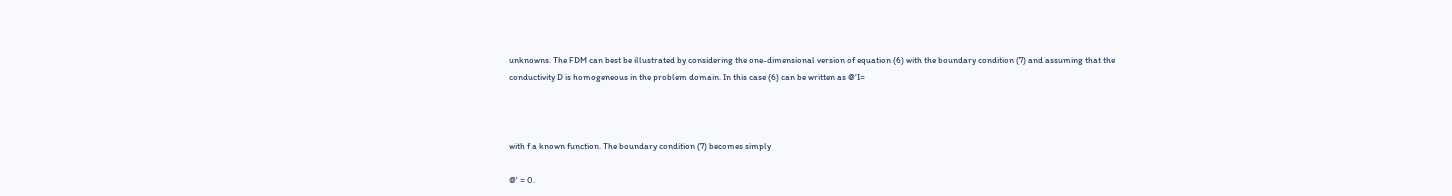unknowns. The FDM can best be illustrated by considering the one-dimensional version of equation (6) with the boundary condition (7) and assuming that the conductivity D is homogeneous in the problem domain. In this case (6) can be written as @'I=



with f a known function. The boundary condition (7) becomes simply

@' = 0.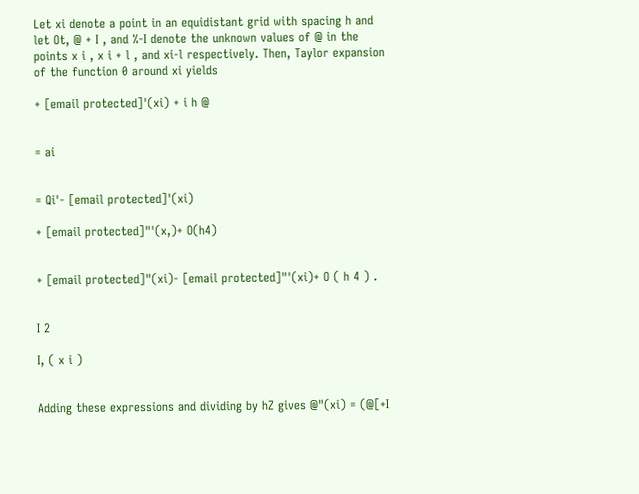Let xi denote a point in an equidistant grid with spacing h and let Ot, @ + I , and %-I denote the unknown values of @ in the points x i , x i + l , and xi-l respectively. Then, Taylor expansion of the function 0 around xi yields

+ [email protected]'(xi) + i h @


= ai


= Qi'- [email protected]'(xi)

+ [email protected]"'(x,)+ O(h4)


+ [email protected]"(xi)- [email protected]"'(xi)+ O ( h 4 ) .


I 2

I, ( x i )


Adding these expressions and dividing by hZ gives @"(xi) = (@[+I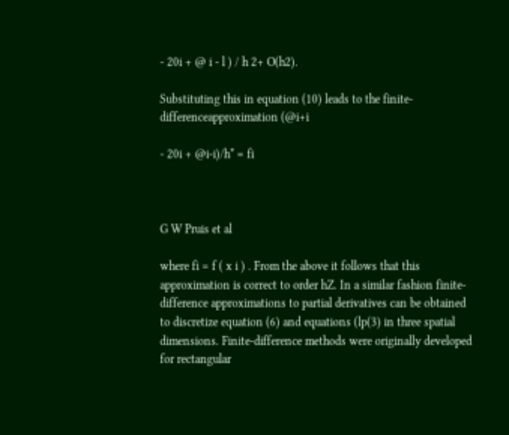- 20i + @ i - l ) / h 2+ O(h2).

Substituting this in equation (10) leads to the finite-differenceapproximation (@i+i

- 20i + @i-i)/h* = fi



G W Pruis et al

where fi = f ( x i ) . From the above it follows that this approximation is correct to order hZ. In a similar fashion finite-difference approximations to partial derivatives can be obtained to discretize equation (6) and equations (lp(3) in three spatial dimensions. Finite-difference methods were originally developed for rectangular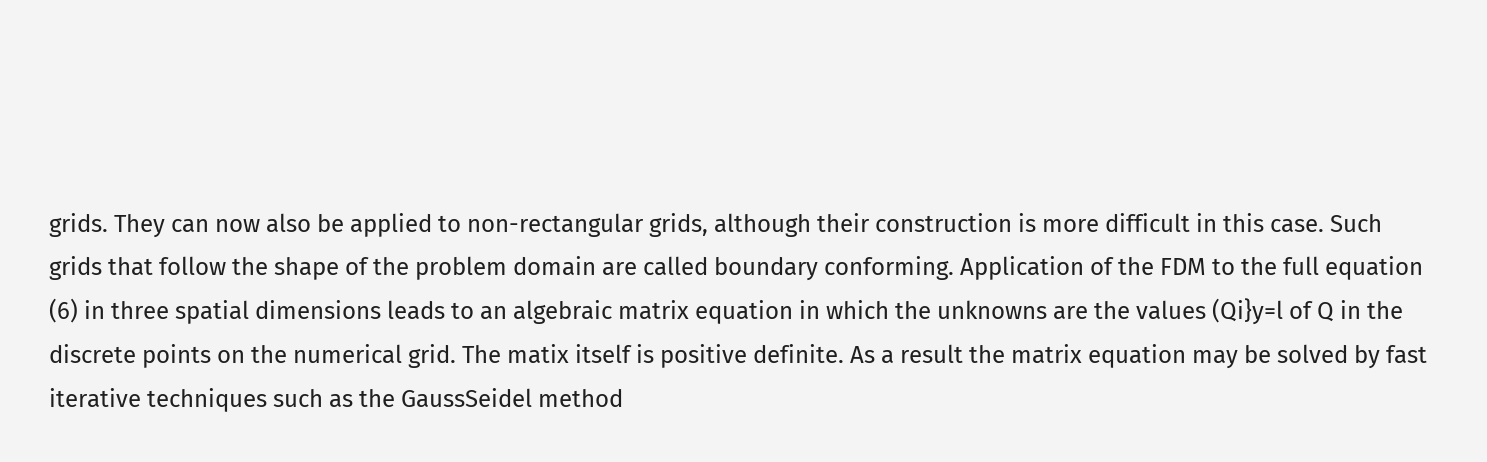grids. They can now also be applied to non-rectangular grids, although their construction is more difficult in this case. Such grids that follow the shape of the problem domain are called boundary conforming. Application of the FDM to the full equation (6) in three spatial dimensions leads to an algebraic matrix equation in which the unknowns are the values (Qi}y=l of Q in the discrete points on the numerical grid. The matix itself is positive definite. As a result the matrix equation may be solved by fast iterative techniques such as the GaussSeidel method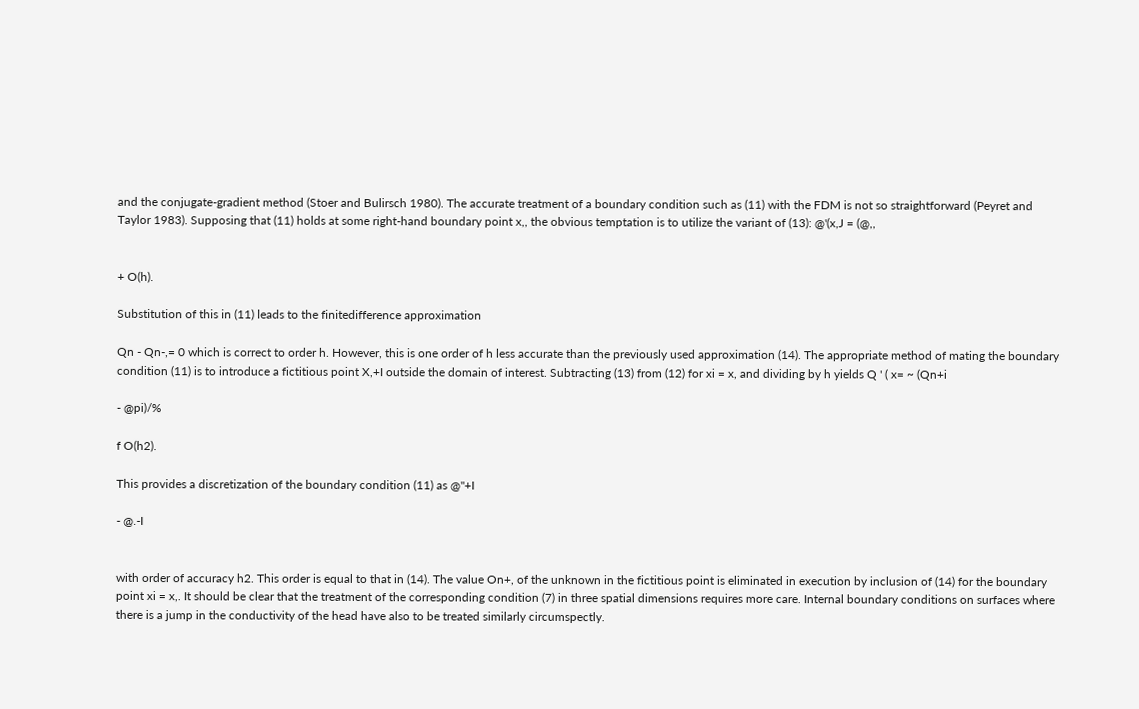and the conjugate-gradient method (Stoer and Bulirsch 1980). The accurate treatment of a boundary condition such as (11) with the FDM is not so straightforward (Peyret and Taylor 1983). Supposing that (11) holds at some right-hand boundary point x,, the obvious temptation is to utilize the variant of (13): @'(x,J = (@,,


+ O(h).

Substitution of this in (11) leads to the finitedifference approximation

Qn - Qn-,= 0 which is correct to order h. However, this is one order of h less accurate than the previously used approximation (14). The appropriate method of mating the boundary condition (11) is to introduce a fictitious point X,+I outside the domain of interest. Subtracting (13) from (12) for xi = x, and dividing by h yields Q ' ( x= ~ (Qn+i

- @pi)/%

f O(h2).

This provides a discretization of the boundary condition (11) as @"+I

- @.-I


with order of accuracy h2. This order is equal to that in (14). The value On+, of the unknown in the fictitious point is eliminated in execution by inclusion of (14) for the boundary point xi = x,. It should be clear that the treatment of the corresponding condition (7) in three spatial dimensions requires more care. Internal boundary conditions on surfaces where there is a jump in the conductivity of the head have also to be treated similarly circumspectly.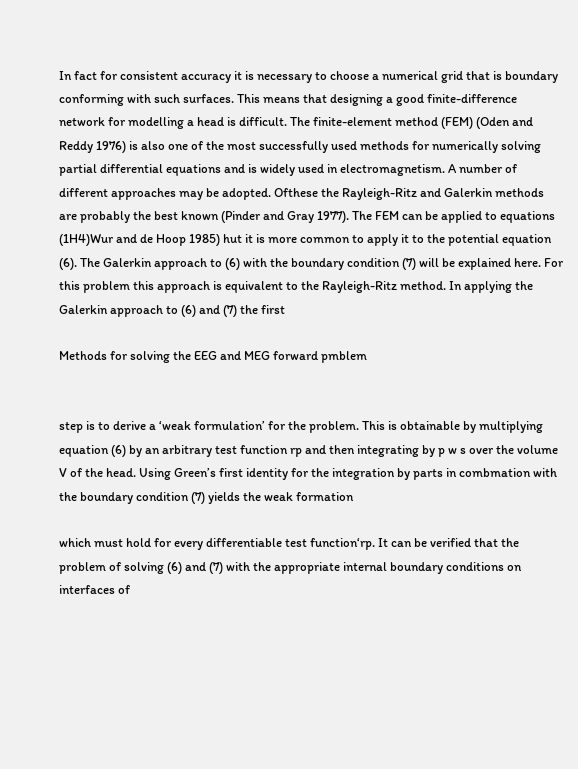In fact for consistent accuracy it is necessary to choose a numerical grid that is boundary conforming with such surfaces. This means that designing a good finite-difference network for modelling a head is difficult. The finite-element method (FEM) (Oden and Reddy 1976) is also one of the most successfully used methods for numerically solving partial differential equations and is widely used in electromagnetism. A number of different approaches may be adopted. Ofthese the Rayleigh-Ritz and Galerkin methods are probably the best known (Pinder and Gray 1977). The FEM can be applied to equations (1H4)Wur and de Hoop 1985) hut it is more common to apply it to the potential equation (6). The Galerkin approach to (6) with the boundary condition (7) will be explained here. For this problem this approach is equivalent to the Rayleigh-Ritz method. In applying the Galerkin approach to (6) and (7) the first

Methods for solving the EEG and MEG forward pmblem


step is to derive a ‘weak formulation’ for the problem. This is obtainable by multiplying equation (6) by an arbitrary test function rp and then integrating by p w s over the volume V of the head. Using Green’s first identity for the integration by parts in combmation with the boundary condition (7) yields the weak formation

which must hold for every differentiable test function‘rp. It can be verified that the problem of solving (6) and (7) with the appropriate internal boundary conditions on interfaces of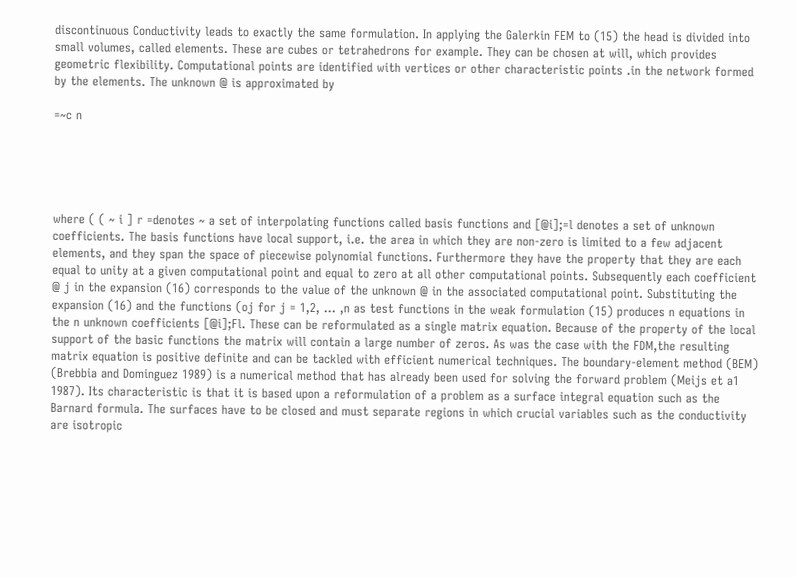discontinuous Conductivity leads to exactly the same formulation. In applying the Galerkin FEM to (15) the head is divided into small volumes, called elements. These are cubes or tetrahedrons for example. They can be chosen at will, which provides geometric flexibility. Computational points are identified with vertices or other characteristic points .in the network formed by the elements. The unknown @ is approximated by

=~c n





where ( ( ~ i ] r =denotes ~ a set of interpolating functions called basis functions and [@i];=l denotes a set of unknown coefficients. The basis functions have local support, i.e. the area in which they are non-zero is limited to a few adjacent elements, and they span the space of piecewise polynomial functions. Furthermore they have the property that they are each equal to unity at a given computational point and equal to zero at all other computational points. Subsequently each coefficient @ j in the expansion (16) corresponds to the value of the unknown @ in the associated computational point. Substituting the expansion (16) and the functions (oj for j = 1,2, ... ,n as test functions in the weak formulation (15) produces n equations in the n unknown coefficients [@i];Fl. These can be reformulated as a single matrix equation. Because of the property of the local support of the basic functions the matrix will contain a large number of zeros. As was the case with the FDM,the resulting matrix equation is positive definite and can be tackled with efficient numerical techniques. The boundary-element method (BEM) (Brebbia and Dominguez 1989) is a numerical method that has already been used for solving the forward problem (Meijs et a1 1987). Its characteristic is that it is based upon a reformulation of a problem as a surface integral equation such as the Barnard formula. The surfaces have to be closed and must separate regions in which crucial variables such as the conductivity are isotropic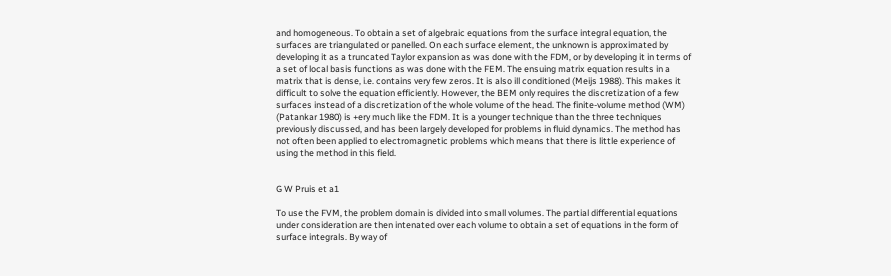and homogeneous. To obtain a set of algebraic equations from the surface integral equation, the surfaces are triangulated or panelled. On each surface element, the unknown is approximated by developing it as a truncated Taylor expansion as was done with the FDM, or by developing it in terms of a set of local basis functions as was done with the FEM. The ensuing matrix equation results in a matrix that is dense, i.e. contains very few zeros. It is also ill conditioned (Meijs 1988). This makes it difficult to solve the equation efficiently. However, the BEM only requires the discretization of a few surfaces instead of a discretization of the whole volume of the head. The finite-volume method (WM) (Patankar 1980) is +ery much like the FDM. It is a younger technique than the three techniques previously discussed, and has been largely developed for problems in fluid dynamics. The method has not often been applied to electromagnetic problems which means that there is little experience of using the method in this field.


G W Pruis et a1

To use the FVM, the problem domain is divided into small volumes. The partial differential equations under consideration are then intenated over each volume to obtain a set of equations in the form of surface integrals. By way of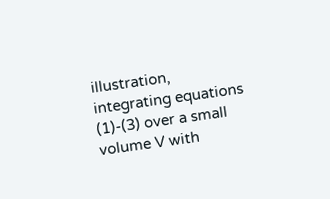illustration, integrating equations (1)-(3) over a small volume V with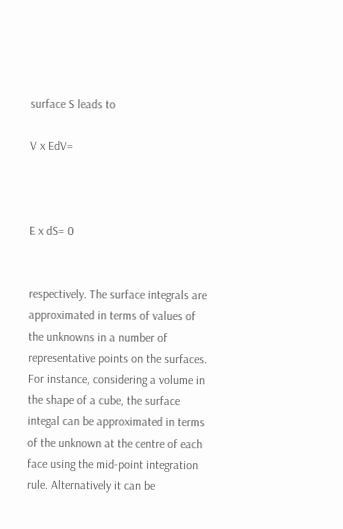surface S leads to

V x EdV=



E x dS= 0


respectively. The surface integrals are approximated in terms of values of the unknowns in a number of representative points on the surfaces. For instance, considering a volume in the shape of a cube, the surface integal can be approximated in terms of the unknown at the centre of each face using the mid-point integration rule. Alternatively it can be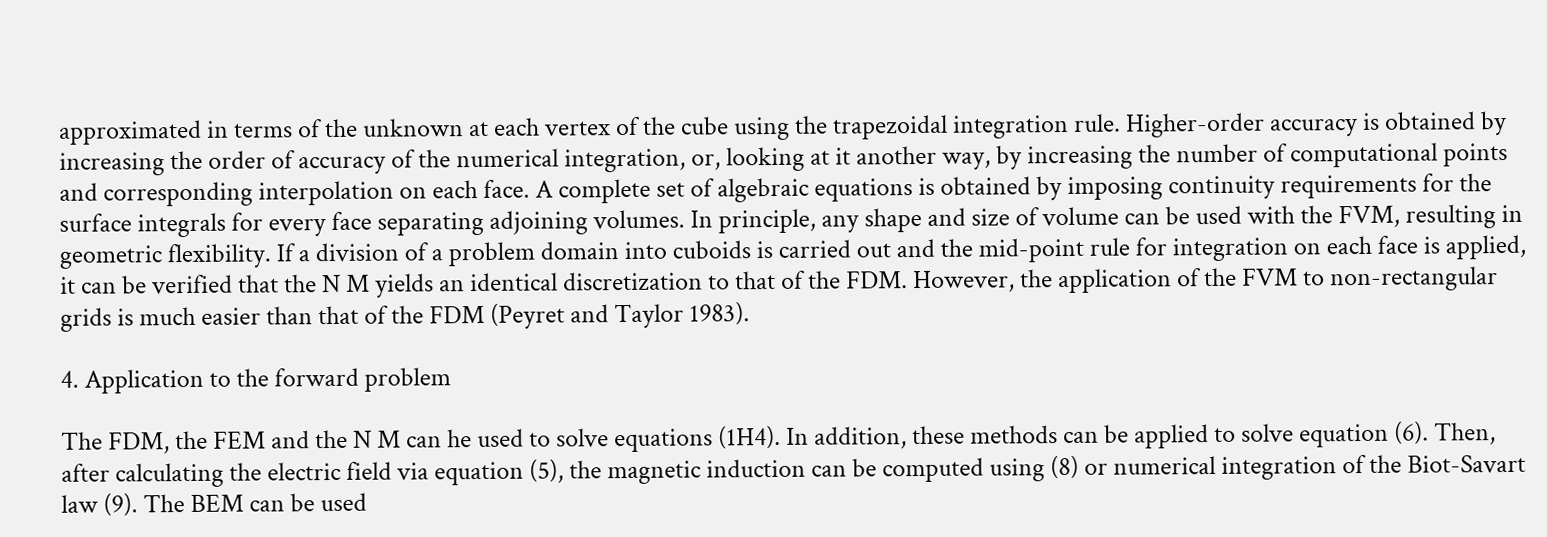approximated in terms of the unknown at each vertex of the cube using the trapezoidal integration rule. Higher-order accuracy is obtained by increasing the order of accuracy of the numerical integration, or, looking at it another way, by increasing the number of computational points and corresponding interpolation on each face. A complete set of algebraic equations is obtained by imposing continuity requirements for the surface integrals for every face separating adjoining volumes. In principle, any shape and size of volume can be used with the FVM, resulting in geometric flexibility. If a division of a problem domain into cuboids is carried out and the mid-point rule for integration on each face is applied, it can be verified that the N M yields an identical discretization to that of the FDM. However, the application of the FVM to non-rectangular grids is much easier than that of the FDM (Peyret and Taylor 1983).

4. Application to the forward problem

The FDM, the FEM and the N M can he used to solve equations (1H4). In addition, these methods can be applied to solve equation (6). Then, after calculating the electric field via equation (5), the magnetic induction can be computed using (8) or numerical integration of the Biot-Savart law (9). The BEM can be used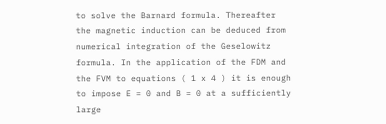to solve the Barnard formula. Thereafter the magnetic induction can be deduced from numerical integration of the Geselowitz formula. In the application of the FDM and the FVM to equations ( 1 x 4 ) it is enough to impose E = 0 and B = 0 at a sufficiently large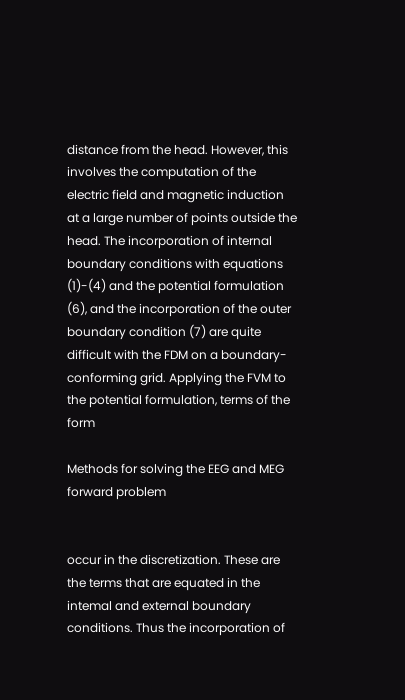distance from the head. However, this involves the computation of the electric field and magnetic induction at a large number of points outside the head. The incorporation of internal boundary conditions with equations (1)-(4) and the potential formulation (6), and the incorporation of the outer boundary condition (7) are quite difficult with the FDM on a boundary-conforming grid. Applying the FVM to the potential formulation, terms of the form

Methods for solving the EEG and MEG forward problem


occur in the discretization. These are the terms that are equated in the intemal and external boundary conditions. Thus the incorporation of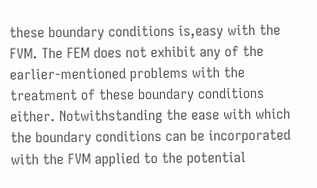these boundary conditions is,easy with the FVM. The FEM does not exhibit any of the earlier-mentioned problems with the treatment of these boundary conditions either. Notwithstanding the ease with which the boundary conditions can be incorporated with the FVM applied to the potential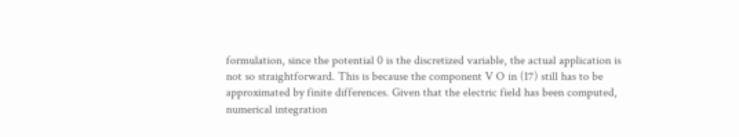formulation, since the potential 0 is the discretized variable, the actual application is not so straightforward. This is because the component V O in (17) still has to be approximated by finite differences. Given that the electric field has been computed, numerical integration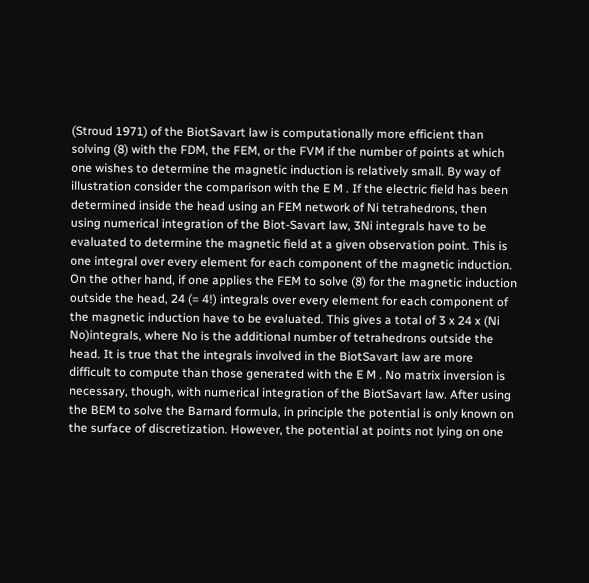(Stroud 1971) of the BiotSavart law is computationally more efficient than solving (8) with the FDM, the FEM, or the FVM if the number of points at which one wishes to determine the magnetic induction is relatively small. By way of illustration consider the comparison with the E M . If the electric field has been determined inside the head using an FEM network of Ni tetrahedrons, then using numerical integration of the Biot-Savart law, 3Ni integrals have to be evaluated to determine the magnetic field at a given observation point. This is one integral over every element for each component of the magnetic induction. On the other hand, if one applies the FEM to solve (8) for the magnetic induction outside the head, 24 (= 4!) integrals over every element for each component of the magnetic induction have to be evaluated. This gives a total of 3 x 24 x (Ni No)integrals, where No is the additional number of tetrahedrons outside the head. It is true that the integrals involved in the BiotSavart law are more difficult to compute than those generated with the E M . No matrix inversion is necessary, though, with numerical integration of the BiotSavart law. After using the BEM to solve the Barnard formula, in principle the potential is only known on the surface of discretization. However, the potential at points not lying on one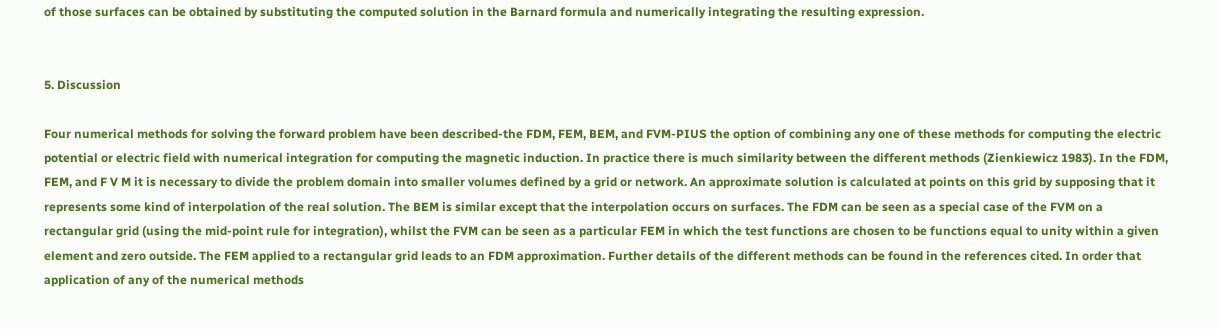of those surfaces can be obtained by substituting the computed solution in the Barnard formula and numerically integrating the resulting expression.


5. Discussion

Four numerical methods for solving the forward problem have been described-the FDM, FEM, BEM, and FVM-PIUS the option of combining any one of these methods for computing the electric potential or electric field with numerical integration for computing the magnetic induction. In practice there is much similarity between the different methods (Zienkiewicz 1983). In the FDM, FEM, and F V M it is necessary to divide the problem domain into smaller volumes defined by a grid or network. An approximate solution is calculated at points on this grid by supposing that it represents some kind of interpolation of the real solution. The BEM is similar except that the interpolation occurs on surfaces. The FDM can be seen as a special case of the FVM on a rectangular grid (using the mid-point rule for integration), whilst the FVM can be seen as a particular FEM in which the test functions are chosen to be functions equal to unity within a given element and zero outside. The FEM applied to a rectangular grid leads to an FDM approximation. Further details of the different methods can be found in the references cited. In order that application of any of the numerical methods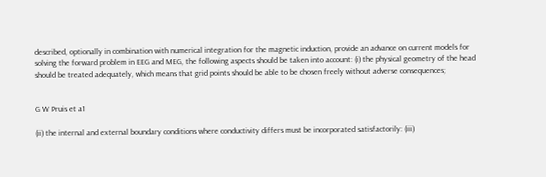described, optionally in combination with numerical integration for the magnetic induction, provide an advance on current models for solving the forward problem in EEG and MEG, the following aspects should be taken into account: (i) the physical geometry of the head should be treated adequately, which means that grid points should be able to be chosen freely without adverse consequences;


G W Pruis et a1

(ii) the internal and external boundary conditions where conductivity differs must be incorporated satisfactorily: (iii)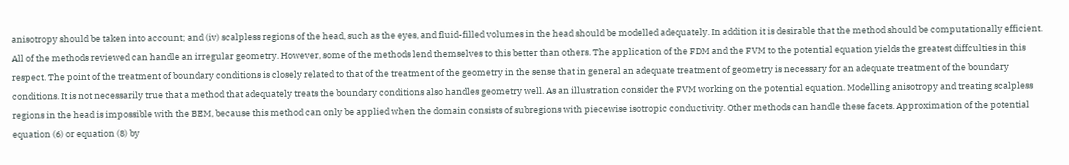anisotropy should be taken into account; and (iv) scalpless regions of the head, such as the eyes, and fluid-filled volumes in the head should be modelled adequately. In addition it is desirable that the method should be computationally efficient. All of the methods reviewed can handle an irregular geometry. However, some of the methods lend themselves to this better than others. The application of the FDM and the FVM to the potential equation yields the greatest diffculties in this respect. The point of the treatment of boundary conditions is closely related to that of the treatment of the geometry in the sense that in general an adequate treatment of geometry is necessary for an adequate treatment of the boundary conditions. It is not necessarily true that a method that adequately treats the boundary conditions also handles geometry well. As an illustration consider the FVM working on the potential equation. Modelling anisotropy and treating scalpless regions in the head is impossible with the BEM, because this method can only be applied when the domain consists of subregions with piecewise isotropic conductivity. Other methods can handle these facets. Approximation of the potential equation (6) or equation (8) by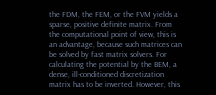the FDM, the FEM, or the FVM yields a sparse, positive definite matrix. From the computational point of view, this is an advantage, because such matrices can be solved by fast matrix solvers. For calculating the potential by the BEM, a dense, ill-conditioned discretization matrix has to be inverted. However, this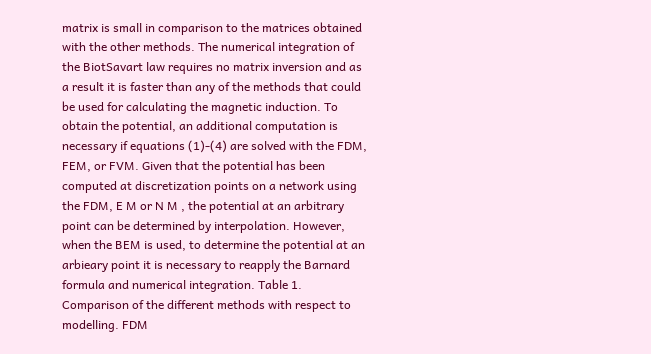matrix is small in comparison to the matrices obtained with the other methods. The numerical integration of the BiotSavart law requires no matrix inversion and as a result it is faster than any of the methods that could be used for calculating the magnetic induction. To obtain the potential, an additional computation is necessary if equations (1)-(4) are solved with the FDM, FEM, or FVM. Given that the potential has been computed at discretization points on a network using the FDM, E M or N M , the potential at an arbitrary point can be determined by interpolation. However, when the BEM is used, to determine the potential at an arbieary point it is necessary to reapply the Barnard formula and numerical integration. Table 1. Comparison of the different methods with respect to modelling. FDM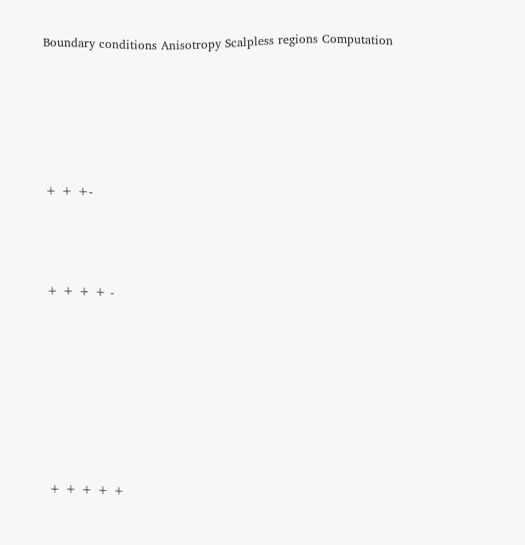Boundary conditions Anisotropy Scalpless regions Computation





+ + +-



+ + + + -







+ + + + +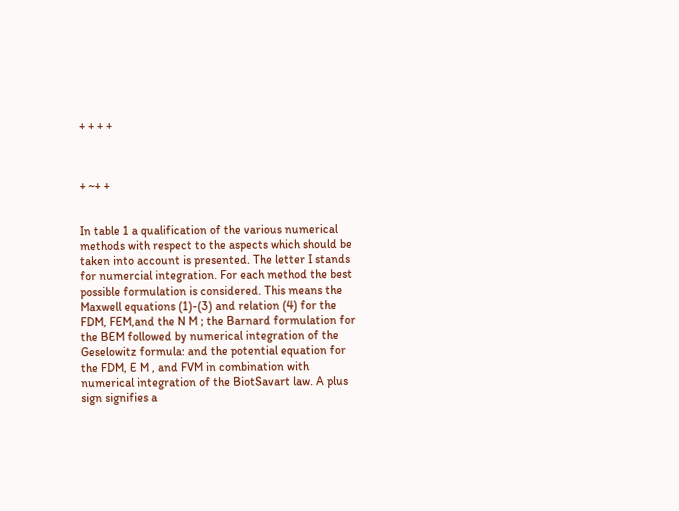+ + + +



+ ~+ +


In table 1 a qualification of the various numerical methods with respect to the aspects which should be taken into account is presented. The letter I stands for numercial integration. For each method the best possible formulation is considered. This means the Maxwell equations (1)-(3) and relation (4) for the FDM, FEM,and the N M ; the Barnard formulation for the BEM followed by numerical integration of the Geselowitz formula: and the potential equation for the FDM, E M , and FVM in combination with numerical integration of the BiotSavart law. A plus sign signifies a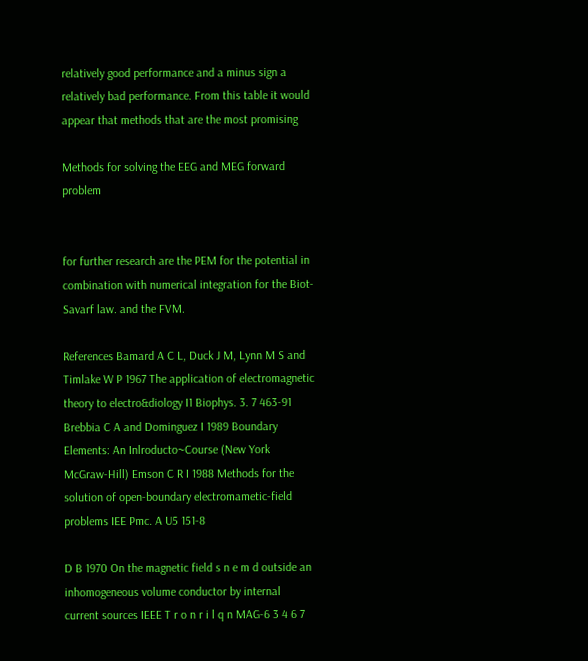relatively good performance and a minus sign a relatively bad performance. From this table it would appear that methods that are the most promising

Methods for solving the EEG and MEG forward problem


for further research are the PEM for the potential in combination with numerical integration for the Biot-Savarf law. and the FVM.

References Bamard A C L, Duck J M, Lynn M S and Timlake W P 1967 The application of electromagnetic theory to electro&diology I1 Biophys. 3. 7 463-91 Brebbia C A and Dominguez I 1989 Boundary Elements: An Inlroducto~Course (New York McGraw-Hill) Emson C R I 1988 Methods for the solution of open-boundary electromametic-field problems IEE Pmc. A U5 151-8

D B 1970 On the magnetic field s n e m d outside an inhomogeneous volume conductor by internal current sources IEEE T r o n r i l q n MAG-6 3 4 6 7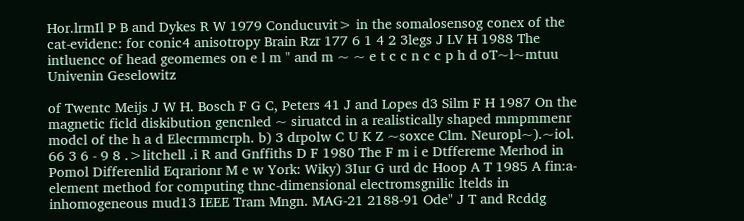Hor.lrmIl P B and Dykes R W 1979 Conducuvit> in the somalosensog conex of the cat-evidenc: for conic4 anisotropy Brain Rzr 177 6 1 4 2 3legs J LV H 1988 The intluencc of head geomemes on e l m " and m ~ ~ e t c c n c c p h d oT~l~mtuu Univenin Geselowitz

of Twentc Meijs J W H. Bosch F G C, Peters 41 J and Lopes d3 Silm F H 1987 On the magnetic ficld diskibution gencnled ~ siruatcd in a realistically shaped mmpmmenr modcl of the h a d Elecrmmcrph. b) 3 drpolw C U K Z ~soxce Clm. Neuropl~).~iol. 66 3 6 - 9 8 .>litchell .i R and Gnffiths D F 1980 The F m i e Dtffereme Merhod in Pomol Differenlid Eqrarionr M e w York: Wiky) 3Iur G urd dc Hoop A T 1985 A fin:a-element method for computing thnc-dimensional electromsgnilic ltelds in inhomogeneous mud13 IEEE Tram Mngn. MAG-21 2188-91 Ode" J T and Rcddg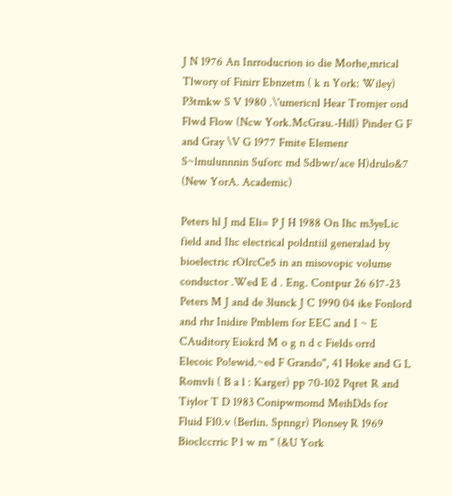J N 1976 An Inrroducrion io die Morhe,mrical Tlwory of Finirr Ebnzetm ( k n York: Wiley) P3tmkw S V 1980 .\'umericnl Hear Tromjer ond Flwd Flow (Ncw York.McGrau.-Hill) Pinder G F and Gray \V G 1977 Fmite Elemenr S~lmulunnnin Suforc md Sdbwr/ace H)drulo&7 (New YorA. Academic)

Peters hl J md Eli= P J H 1988 On Ihc m3yeLic field and Ihc electrical poldntiil generalad by bioelectric rOlrcCe5 in an misovopic volume conductor .Wed E d . Eng. Contpur 26 617-23 Peters M J and de 3lunck J C 1990 04 ike Fonlord and rhr Inidire Pmblem for EEC and I ~ E CAuditory Eiokrd M o g n d c Fields orrd Elecoic Po!ewid.~ed F Grando", 41 Hoke and G L Romvli ( B a l : Karger) pp 70-102 Pqret R and Tiylor T D 1983 Conipwmomd MeihDds for Fluid F10.v (Berlin. Spnngr) Plonsey R 1969 Bioclccrric P l w m " (&U York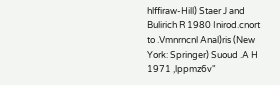hlffiraw-Hill) Staer J and Bulirich R 1980 Inirod.cnort to .Vmnrncnl Anal)ris (New York: Springer) Suoud .A H 1971 ,lppmz6v"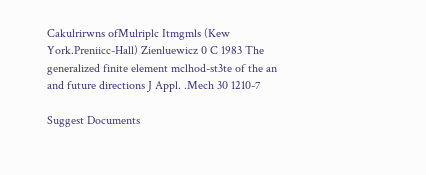Cakulrirwns ofMulriplc Itmgmls (Kew York.Preniicc-Hall) Zienluewicz 0 C 1983 The generalized finite element mclhod-st3te of the an and future directions J Appl. .Mech 30 1210-7

Suggest Documents